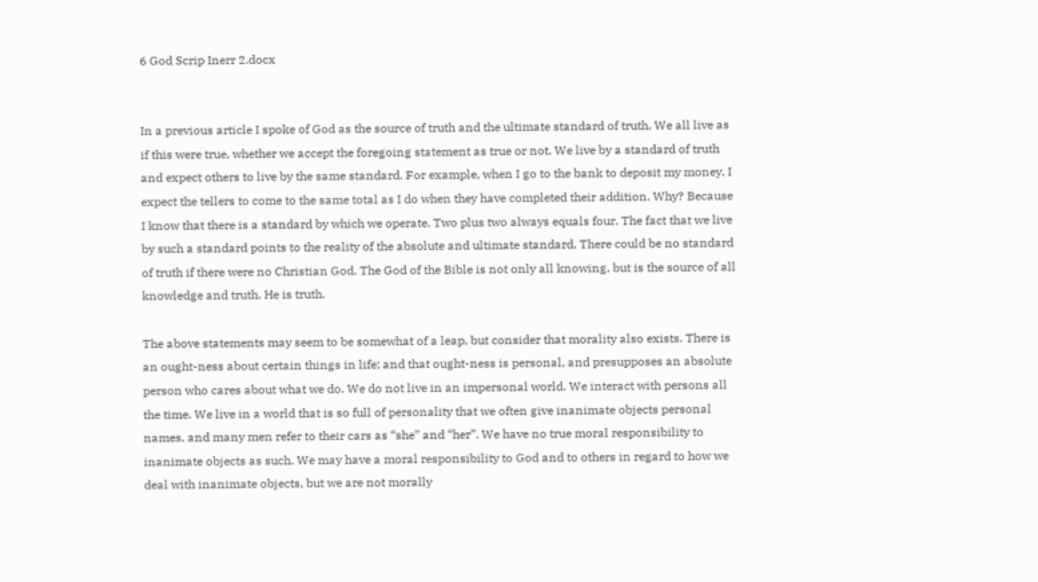6 God Scrip Inerr 2.docx


In a previous article I spoke of God as the source of truth and the ultimate standard of truth. We all live as if this were true, whether we accept the foregoing statement as true or not. We live by a standard of truth and expect others to live by the same standard. For example, when I go to the bank to deposit my money, I expect the tellers to come to the same total as I do when they have completed their addition. Why? Because I know that there is a standard by which we operate. Two plus two always equals four. The fact that we live by such a standard points to the reality of the absolute and ultimate standard. There could be no standard of truth if there were no Christian God. The God of the Bible is not only all knowing, but is the source of all knowledge and truth. He is truth.

The above statements may seem to be somewhat of a leap, but consider that morality also exists. There is an ought-ness about certain things in life; and that ought-ness is personal, and presupposes an absolute person who cares about what we do. We do not live in an impersonal world. We interact with persons all the time. We live in a world that is so full of personality that we often give inanimate objects personal names, and many men refer to their cars as “she” and “her”. We have no true moral responsibility to inanimate objects as such. We may have a moral responsibility to God and to others in regard to how we deal with inanimate objects, but we are not morally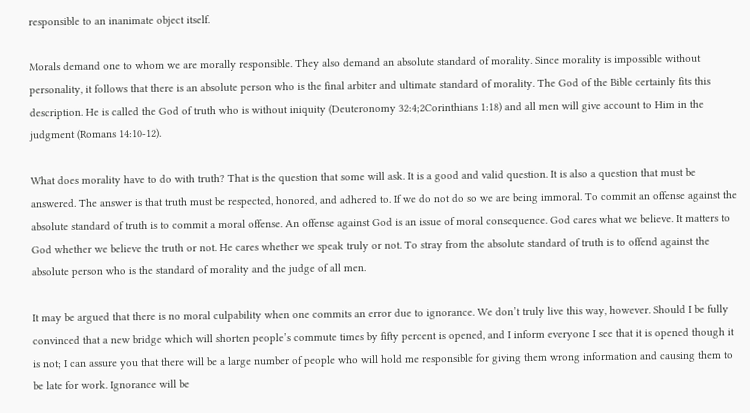responsible to an inanimate object itself.

Morals demand one to whom we are morally responsible. They also demand an absolute standard of morality. Since morality is impossible without personality, it follows that there is an absolute person who is the final arbiter and ultimate standard of morality. The God of the Bible certainly fits this description. He is called the God of truth who is without iniquity (Deuteronomy 32:4;2Corinthians 1:18) and all men will give account to Him in the judgment (Romans 14:10-12).

What does morality have to do with truth? That is the question that some will ask. It is a good and valid question. It is also a question that must be answered. The answer is that truth must be respected, honored, and adhered to. If we do not do so we are being immoral. To commit an offense against the absolute standard of truth is to commit a moral offense. An offense against God is an issue of moral consequence. God cares what we believe. It matters to God whether we believe the truth or not. He cares whether we speak truly or not. To stray from the absolute standard of truth is to offend against the absolute person who is the standard of morality and the judge of all men.

It may be argued that there is no moral culpability when one commits an error due to ignorance. We don’t truly live this way, however. Should I be fully convinced that a new bridge which will shorten people’s commute times by fifty percent is opened, and I inform everyone I see that it is opened though it is not; I can assure you that there will be a large number of people who will hold me responsible for giving them wrong information and causing them to be late for work. Ignorance will be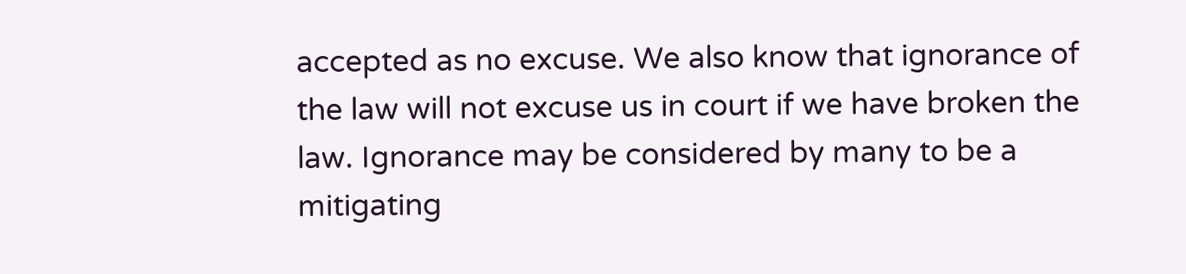accepted as no excuse. We also know that ignorance of the law will not excuse us in court if we have broken the law. Ignorance may be considered by many to be a mitigating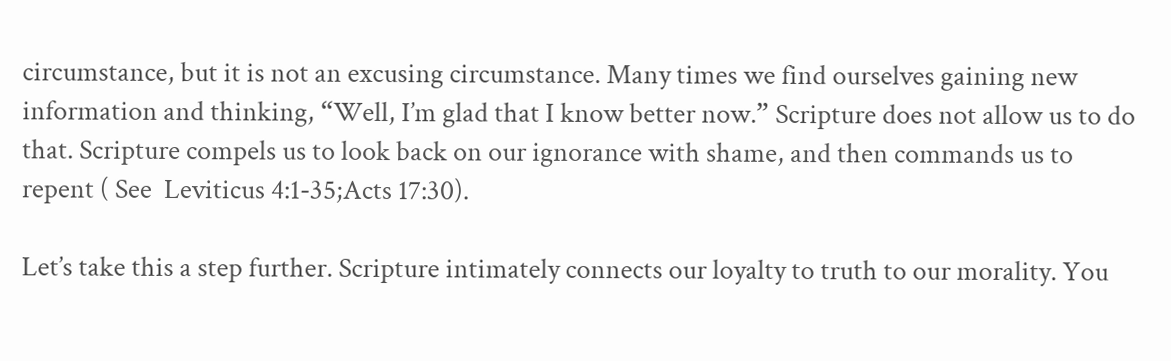circumstance, but it is not an excusing circumstance. Many times we find ourselves gaining new information and thinking, “Well, I’m glad that I know better now.” Scripture does not allow us to do that. Scripture compels us to look back on our ignorance with shame, and then commands us to repent ( See  Leviticus 4:1-35;Acts 17:30).

Let’s take this a step further. Scripture intimately connects our loyalty to truth to our morality. You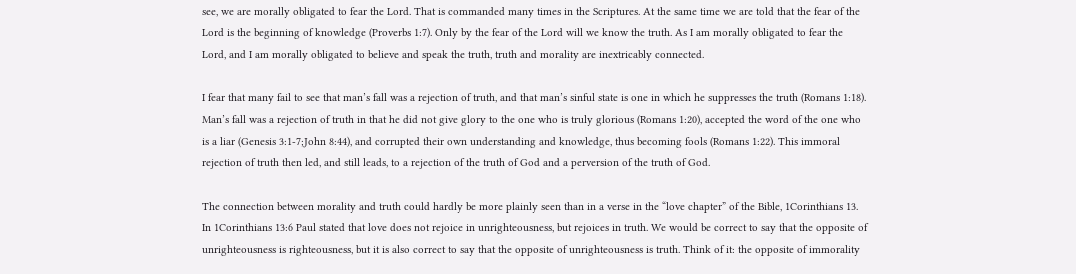see, we are morally obligated to fear the Lord. That is commanded many times in the Scriptures. At the same time we are told that the fear of the Lord is the beginning of knowledge (Proverbs 1:7). Only by the fear of the Lord will we know the truth. As I am morally obligated to fear the Lord, and I am morally obligated to believe and speak the truth, truth and morality are inextricably connected.

I fear that many fail to see that man’s fall was a rejection of truth, and that man’s sinful state is one in which he suppresses the truth (Romans 1:18). Man’s fall was a rejection of truth in that he did not give glory to the one who is truly glorious (Romans 1:20), accepted the word of the one who is a liar (Genesis 3:1-7;John 8:44), and corrupted their own understanding and knowledge, thus becoming fools (Romans 1:22). This immoral rejection of truth then led, and still leads, to a rejection of the truth of God and a perversion of the truth of God.

The connection between morality and truth could hardly be more plainly seen than in a verse in the “love chapter” of the Bible, 1Corinthians 13. In 1Corinthians 13:6 Paul stated that love does not rejoice in unrighteousness, but rejoices in truth. We would be correct to say that the opposite of unrighteousness is righteousness, but it is also correct to say that the opposite of unrighteousness is truth. Think of it: the opposite of immorality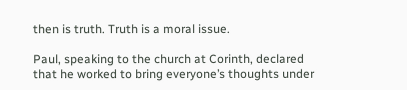then is truth. Truth is a moral issue.

Paul, speaking to the church at Corinth, declared that he worked to bring everyone’s thoughts under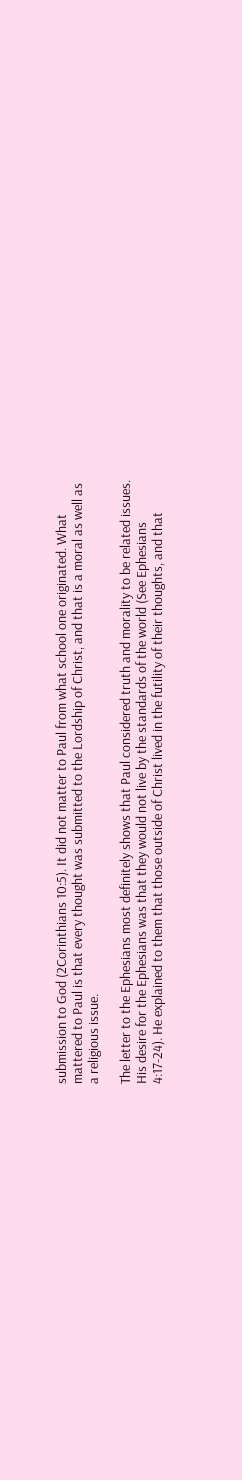submission to God (2Corinthians 10:5). It did not matter to Paul from what school one originated. What mattered to Paul is that every thought was submitted to the Lordship of Christ, and that is a moral as well as a religious issue.

The letter to the Ephesians most definitely shows that Paul considered truth and morality to be related issues. His desire for the Ephesians was that they would not live by the standards of the world (See Ephesians 4:17-24). He explained to them that those outside of Christ lived in the futility of their thoughts, and that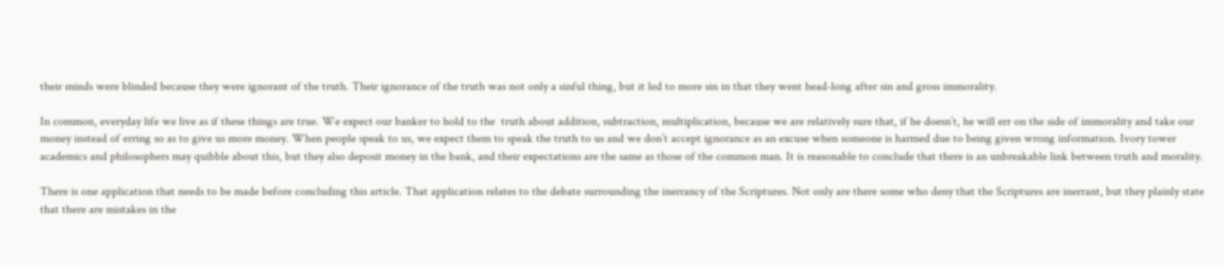their minds were blinded because they were ignorant of the truth. Their ignorance of the truth was not only a sinful thing, but it led to more sin in that they went head-long after sin and gross immorality.

In common, everyday life we live as if these things are true. We expect our banker to hold to the  truth about addition, subtraction, multiplication, because we are relatively sure that, if he doesn’t, he will err on the side of immorality and take our money instead of erring so as to give us more money. When people speak to us, we expect them to speak the truth to us and we don’t accept ignorance as an excuse when someone is harmed due to being given wrong information. Ivory tower academics and philosophers may quibble about this, but they also deposit money in the bank, and their expectations are the same as those of the common man. It is reasonable to conclude that there is an unbreakable link between truth and morality.

There is one application that needs to be made before concluding this article. That application relates to the debate surrounding the inerrancy of the Scriptures. Not only are there some who deny that the Scriptures are inerrant, but they plainly state that there are mistakes in the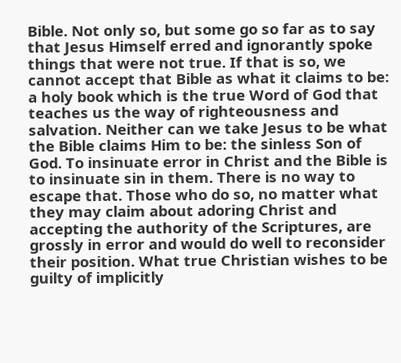Bible. Not only so, but some go so far as to say that Jesus Himself erred and ignorantly spoke things that were not true. If that is so, we cannot accept that Bible as what it claims to be: a holy book which is the true Word of God that teaches us the way of righteousness and salvation. Neither can we take Jesus to be what the Bible claims Him to be: the sinless Son of God. To insinuate error in Christ and the Bible is to insinuate sin in them. There is no way to escape that. Those who do so, no matter what they may claim about adoring Christ and accepting the authority of the Scriptures, are grossly in error and would do well to reconsider their position. What true Christian wishes to be guilty of implicitly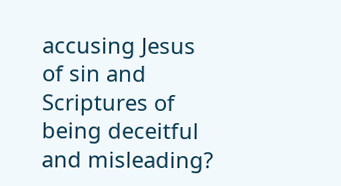accusing Jesus of sin and Scriptures of being deceitful and misleading?